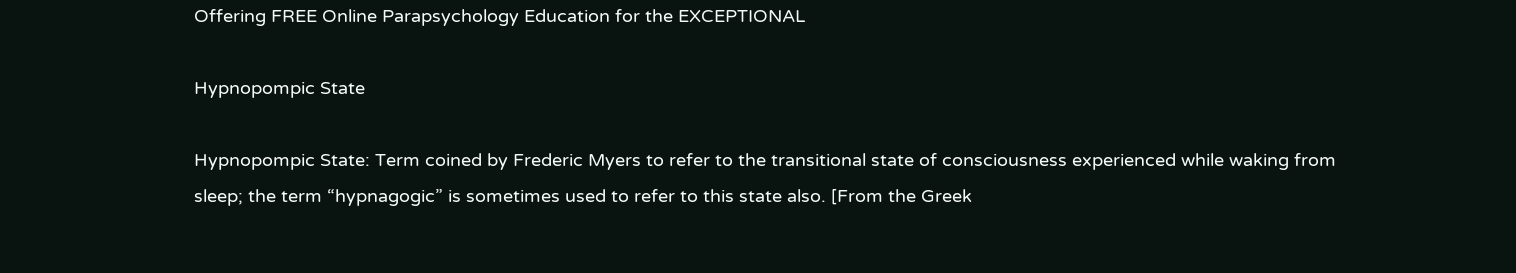Offering FREE Online Parapsychology Education for the EXCEPTIONAL

Hypnopompic State

Hypnopompic State: Term coined by Frederic Myers to refer to the transitional state of consciousness experienced while waking from sleep; the term “hypnagogic” is sometimes used to refer to this state also. [From the Greek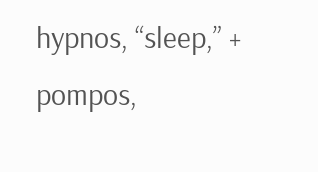hypnos, “sleep,” + pompos,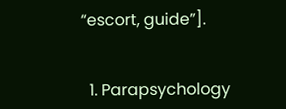“escort, guide”].


  1. Parapsychology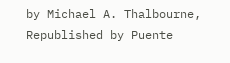by Michael A. Thalbourne, Republished by Puente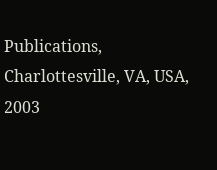Publications, Charlottesville, VA, USA, 2003